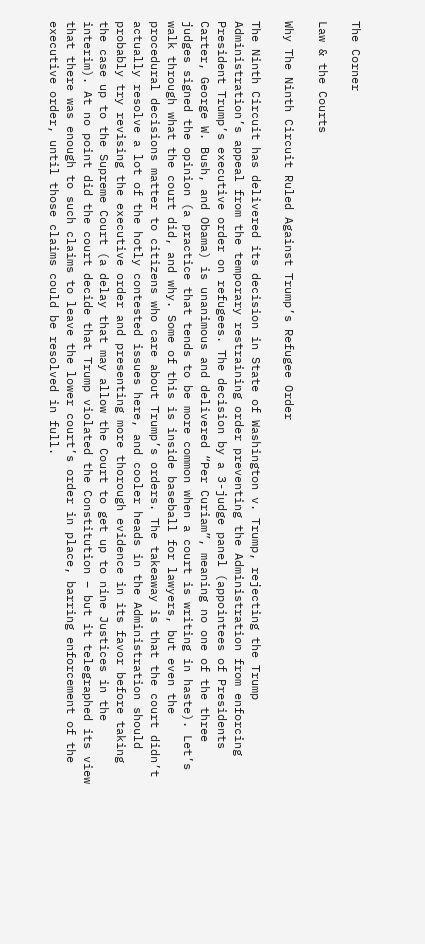The Corner

Law & the Courts

Why The Ninth Circuit Ruled Against Trump’s Refugee Order

The Ninth Circuit has delivered its decision in State of Washington v. Trump, rejecting the Trump Administration’s appeal from the temporary restraining order preventing the Administration from enforcing President Trump’s executive order on refugees. The decision by a 3-judge panel (appointees of Presidents Carter, George W. Bush, and Obama) is unanimous and delivered “Per Curiam”, meaning no one of the three judges signed the opinion (a practice that tends to be more common when a court is writing in haste). Let’s walk through what the court did, and why. Some of this is inside baseball for lawyers, but even the procedural decisions matter to citizens who care about Trump’s orders. The takeaway is that the court didn’t actually resolve a lot of the hotly contested issues here, and cooler heads in the Administration should probably try revising the executive order and presenting more thorough evidence in its favor before taking the case up to the Supreme Court (a delay that may allow the Court to get up to nine Justices in the interim). At no point did the court decide that Trump violated the Constitution – but it telegraphed its view that there was enough to such claims to leave the lower court’s order in place, barring enforcement of the executive order, until those claims could be resolved in full.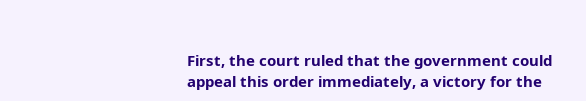First, the court ruled that the government could appeal this order immediately, a victory for the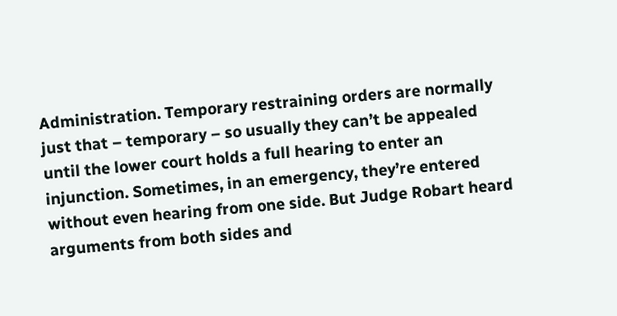Administration. Temporary restraining orders are normally just that – temporary – so usually they can’t be appealed until the lower court holds a full hearing to enter an injunction. Sometimes, in an emergency, they’re entered without even hearing from one side. But Judge Robart heard arguments from both sides and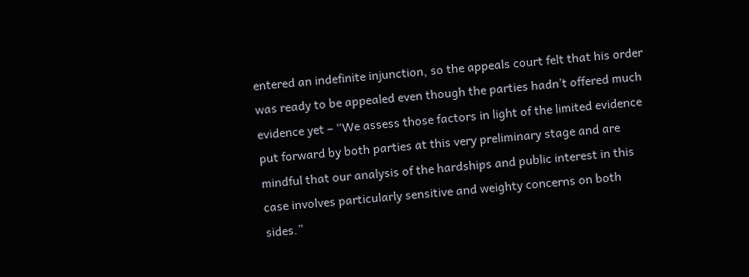entered an indefinite injunction, so the appeals court felt that his order was ready to be appealed even though the parties hadn’t offered much evidence yet – “We assess those factors in light of the limited evidence put forward by both parties at this very preliminary stage and are mindful that our analysis of the hardships and public interest in this case involves particularly sensitive and weighty concerns on both sides.”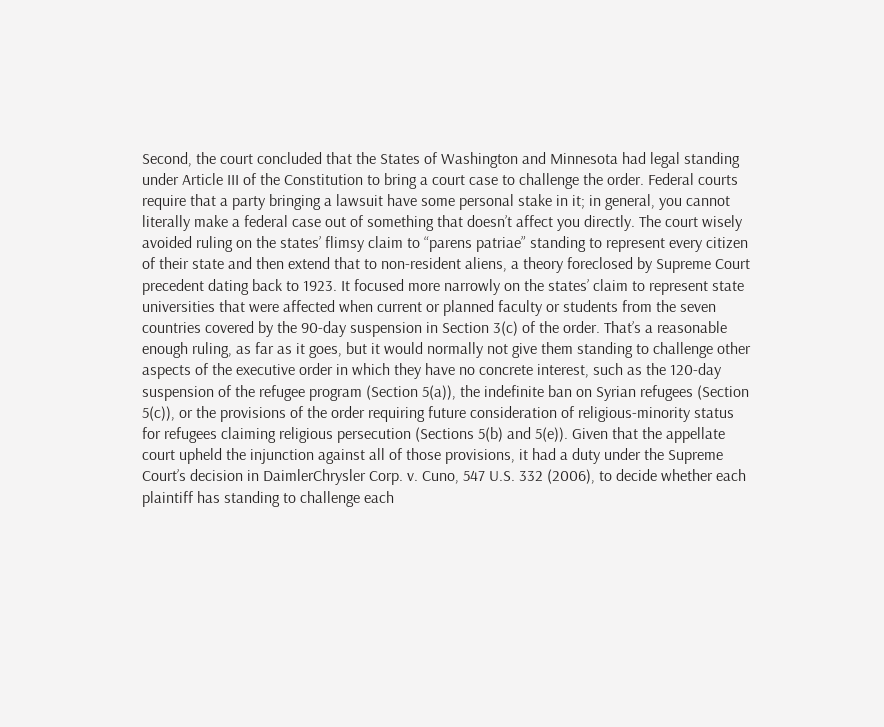Second, the court concluded that the States of Washington and Minnesota had legal standing under Article III of the Constitution to bring a court case to challenge the order. Federal courts require that a party bringing a lawsuit have some personal stake in it; in general, you cannot literally make a federal case out of something that doesn’t affect you directly. The court wisely avoided ruling on the states’ flimsy claim to “parens patriae” standing to represent every citizen of their state and then extend that to non-resident aliens, a theory foreclosed by Supreme Court precedent dating back to 1923. It focused more narrowly on the states’ claim to represent state universities that were affected when current or planned faculty or students from the seven countries covered by the 90-day suspension in Section 3(c) of the order. That’s a reasonable enough ruling, as far as it goes, but it would normally not give them standing to challenge other aspects of the executive order in which they have no concrete interest, such as the 120-day suspension of the refugee program (Section 5(a)), the indefinite ban on Syrian refugees (Section 5(c)), or the provisions of the order requiring future consideration of religious-minority status for refugees claiming religious persecution (Sections 5(b) and 5(e)). Given that the appellate court upheld the injunction against all of those provisions, it had a duty under the Supreme Court’s decision in DaimlerChrysler Corp. v. Cuno, 547 U.S. 332 (2006), to decide whether each plaintiff has standing to challenge each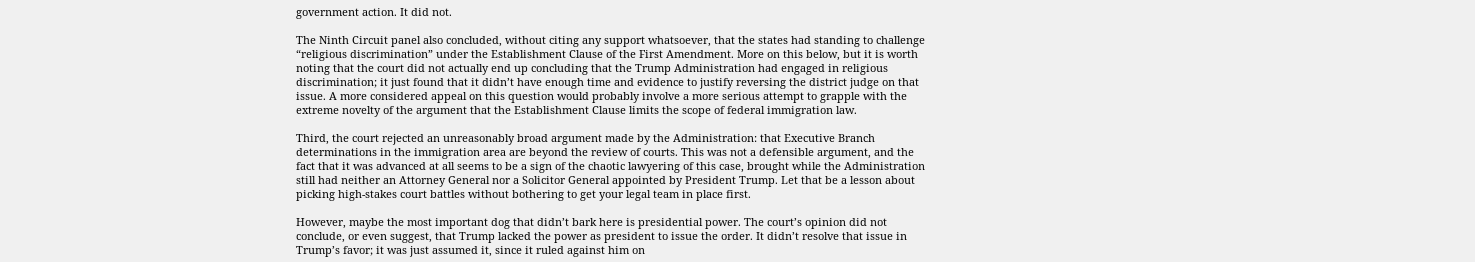government action. It did not.

The Ninth Circuit panel also concluded, without citing any support whatsoever, that the states had standing to challenge “religious discrimination” under the Establishment Clause of the First Amendment. More on this below, but it is worth noting that the court did not actually end up concluding that the Trump Administration had engaged in religious discrimination; it just found that it didn’t have enough time and evidence to justify reversing the district judge on that issue. A more considered appeal on this question would probably involve a more serious attempt to grapple with the extreme novelty of the argument that the Establishment Clause limits the scope of federal immigration law.

Third, the court rejected an unreasonably broad argument made by the Administration: that Executive Branch determinations in the immigration area are beyond the review of courts. This was not a defensible argument, and the fact that it was advanced at all seems to be a sign of the chaotic lawyering of this case, brought while the Administration still had neither an Attorney General nor a Solicitor General appointed by President Trump. Let that be a lesson about picking high-stakes court battles without bothering to get your legal team in place first.

However, maybe the most important dog that didn’t bark here is presidential power. The court’s opinion did not conclude, or even suggest, that Trump lacked the power as president to issue the order. It didn’t resolve that issue in Trump’s favor; it was just assumed it, since it ruled against him on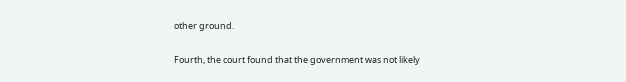other ground.

Fourth, the court found that the government was not likely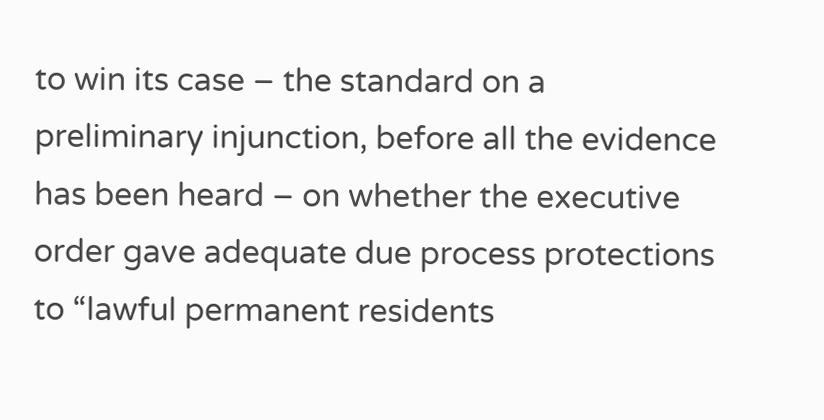to win its case – the standard on a preliminary injunction, before all the evidence has been heard – on whether the executive order gave adequate due process protections to “lawful permanent residents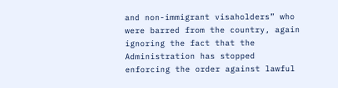and non-immigrant visaholders” who were barred from the country, again ignoring the fact that the Administration has stopped enforcing the order against lawful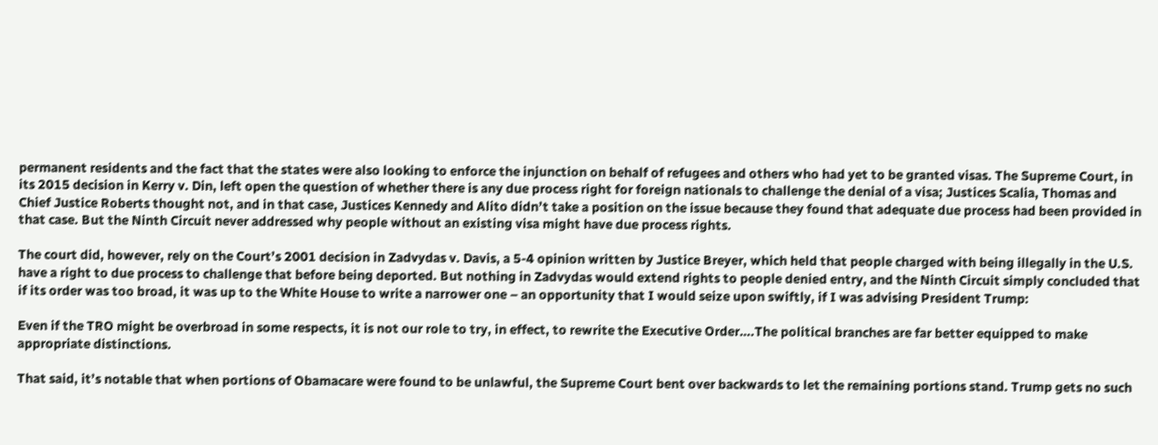permanent residents and the fact that the states were also looking to enforce the injunction on behalf of refugees and others who had yet to be granted visas. The Supreme Court, in its 2015 decision in Kerry v. Din, left open the question of whether there is any due process right for foreign nationals to challenge the denial of a visa; Justices Scalia, Thomas and Chief Justice Roberts thought not, and in that case, Justices Kennedy and Alito didn’t take a position on the issue because they found that adequate due process had been provided in that case. But the Ninth Circuit never addressed why people without an existing visa might have due process rights.

The court did, however, rely on the Court’s 2001 decision in Zadvydas v. Davis, a 5-4 opinion written by Justice Breyer, which held that people charged with being illegally in the U.S. have a right to due process to challenge that before being deported. But nothing in Zadvydas would extend rights to people denied entry, and the Ninth Circuit simply concluded that if its order was too broad, it was up to the White House to write a narrower one – an opportunity that I would seize upon swiftly, if I was advising President Trump:

Even if the TRO might be overbroad in some respects, it is not our role to try, in effect, to rewrite the Executive Order….The political branches are far better equipped to make appropriate distinctions.

That said, it’s notable that when portions of Obamacare were found to be unlawful, the Supreme Court bent over backwards to let the remaining portions stand. Trump gets no such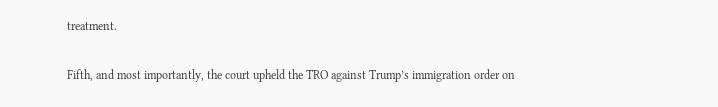treatment.

Fifth, and most importantly, the court upheld the TRO against Trump’s immigration order on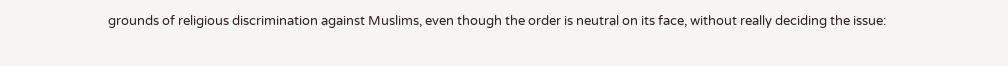grounds of religious discrimination against Muslims, even though the order is neutral on its face, without really deciding the issue: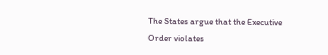The States argue that the Executive Order violates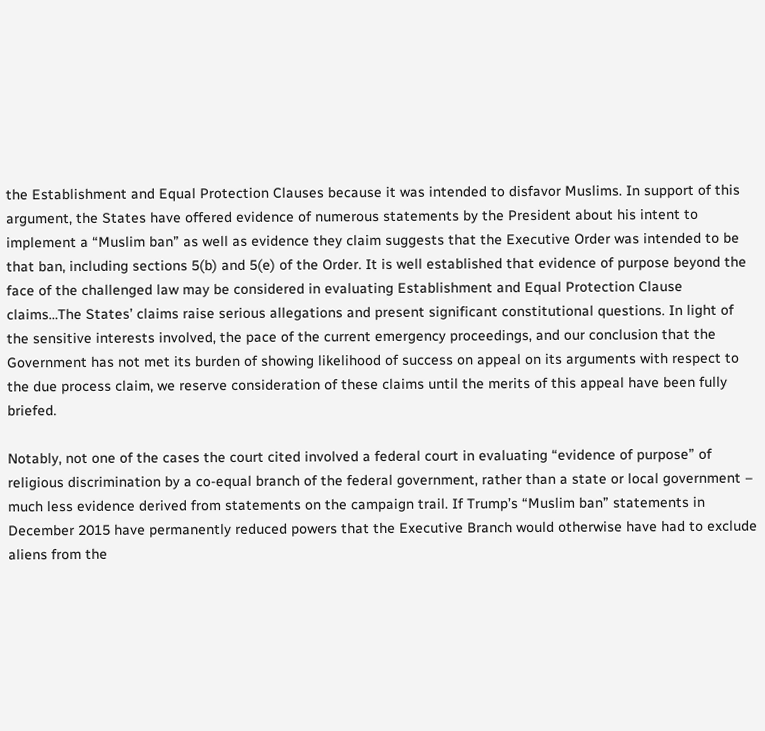the Establishment and Equal Protection Clauses because it was intended to disfavor Muslims. In support of this argument, the States have offered evidence of numerous statements by the President about his intent to implement a “Muslim ban” as well as evidence they claim suggests that the Executive Order was intended to be that ban, including sections 5(b) and 5(e) of the Order. It is well established that evidence of purpose beyond the face of the challenged law may be considered in evaluating Establishment and Equal Protection Clause claims…The States’ claims raise serious allegations and present significant constitutional questions. In light of the sensitive interests involved, the pace of the current emergency proceedings, and our conclusion that the Government has not met its burden of showing likelihood of success on appeal on its arguments with respect to the due process claim, we reserve consideration of these claims until the merits of this appeal have been fully briefed.

Notably, not one of the cases the court cited involved a federal court in evaluating “evidence of purpose” of religious discrimination by a co-equal branch of the federal government, rather than a state or local government – much less evidence derived from statements on the campaign trail. If Trump’s “Muslim ban” statements in December 2015 have permanently reduced powers that the Executive Branch would otherwise have had to exclude aliens from the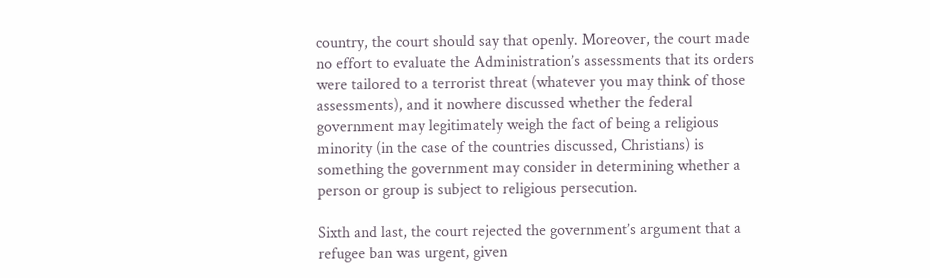country, the court should say that openly. Moreover, the court made no effort to evaluate the Administration’s assessments that its orders were tailored to a terrorist threat (whatever you may think of those assessments), and it nowhere discussed whether the federal government may legitimately weigh the fact of being a religious minority (in the case of the countries discussed, Christians) is something the government may consider in determining whether a person or group is subject to religious persecution.

Sixth and last, the court rejected the government’s argument that a refugee ban was urgent, given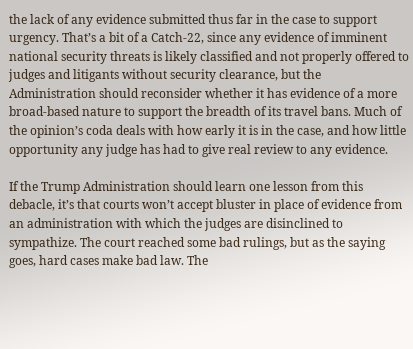the lack of any evidence submitted thus far in the case to support urgency. That’s a bit of a Catch-22, since any evidence of imminent national security threats is likely classified and not properly offered to judges and litigants without security clearance, but the Administration should reconsider whether it has evidence of a more broad-based nature to support the breadth of its travel bans. Much of the opinion’s coda deals with how early it is in the case, and how little opportunity any judge has had to give real review to any evidence.

If the Trump Administration should learn one lesson from this debacle, it’s that courts won’t accept bluster in place of evidence from an administration with which the judges are disinclined to sympathize. The court reached some bad rulings, but as the saying goes, hard cases make bad law. The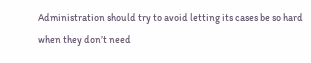Administration should try to avoid letting its cases be so hard when they don’t need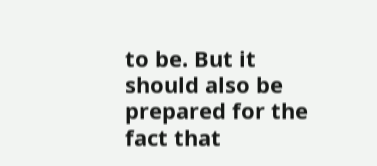to be. But it should also be prepared for the fact that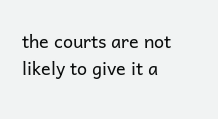the courts are not likely to give it a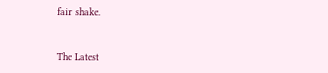fair shake.


The Latest